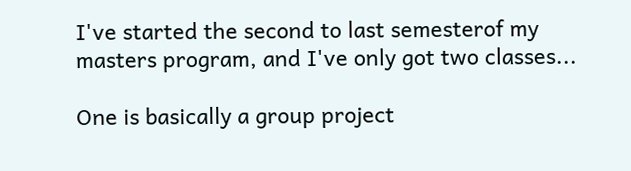I've started the second to last semesterof my masters program, and I've only got two classes...

One is basically a group project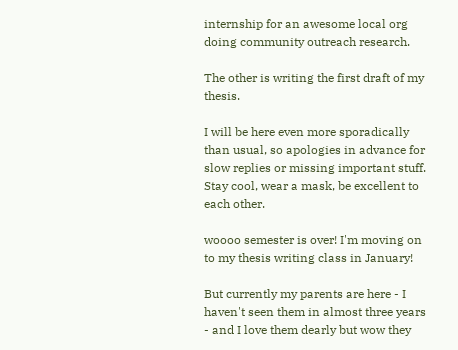internship for an awesome local org doing community outreach research.

The other is writing the first draft of my thesis.

I will be here even more sporadically than usual, so apologies in advance for slow replies or missing important stuff. Stay cool, wear a mask, be excellent to each other.

woooo semester is over! I'm moving on to my thesis writing class in January!

But currently my parents are here - I haven't seen them in almost three years - and I love them dearly but wow they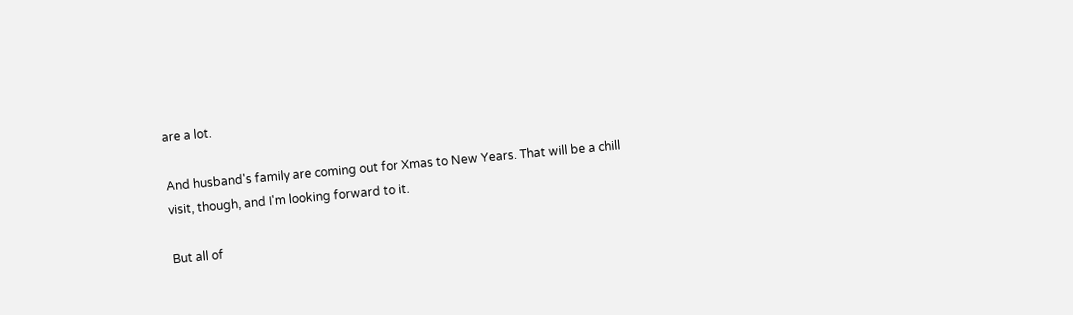are a lot.

And husband's family are coming out for Xmas to New Years. That will be a chill visit, though, and I'm looking forward to it.

But all of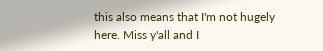this also means that I'm not hugely here. Miss y'all and I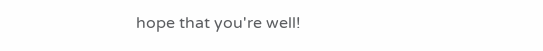hope that you're well!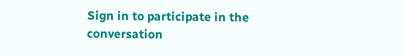Sign in to participate in the conversation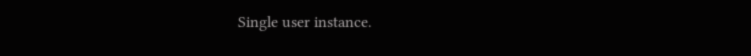Single user instance.